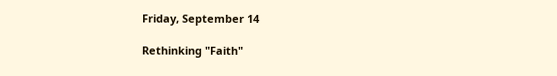Friday, September 14

Rethinking "Faith"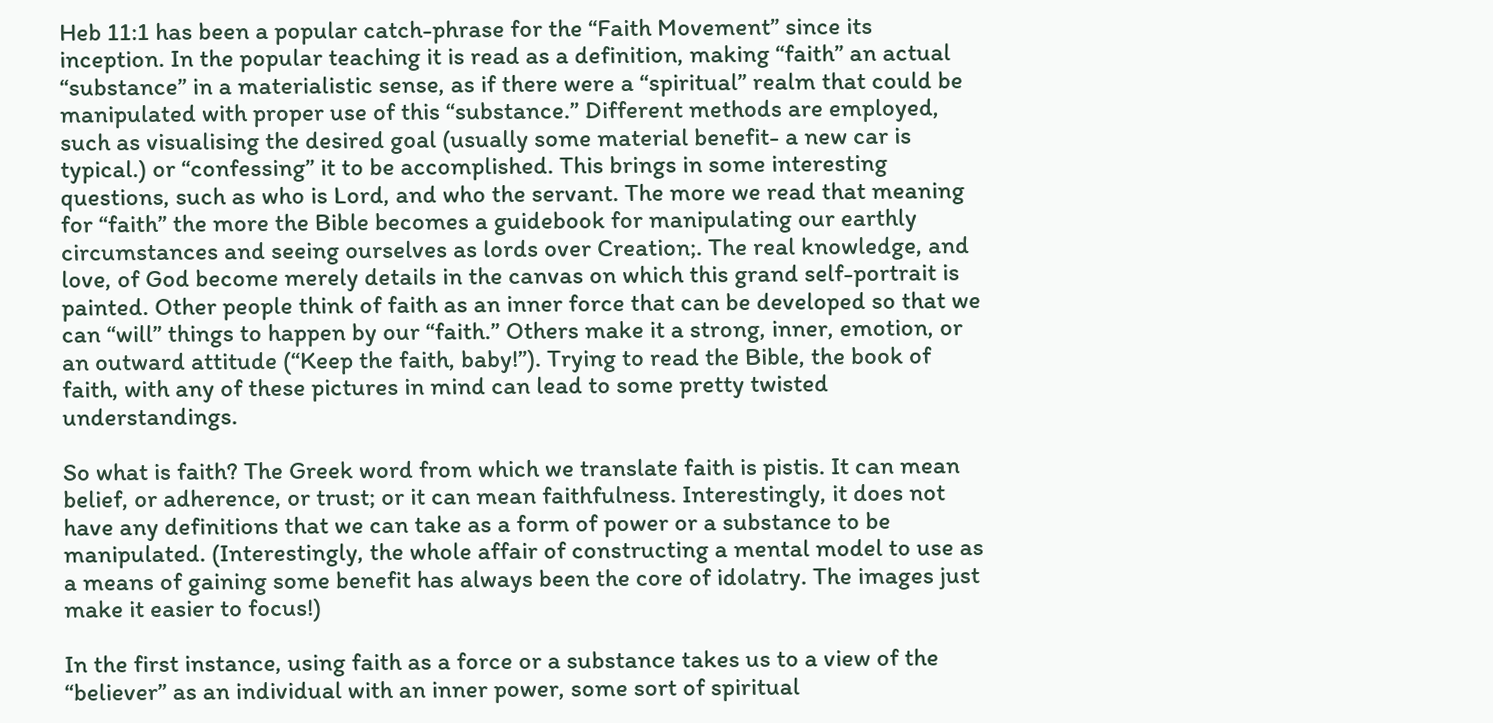Heb 11:1 has been a popular catch-phrase for the “Faith Movement” since its inception. In the popular teaching it is read as a definition, making “faith” an actual “substance” in a materialistic sense, as if there were a “spiritual” realm that could be manipulated with proper use of this “substance.” Different methods are employed, such as visualising the desired goal (usually some material benefit- a new car is typical.) or “confessing” it to be accomplished. This brings in some interesting questions, such as who is Lord, and who the servant. The more we read that meaning for “faith” the more the Bible becomes a guidebook for manipulating our earthly circumstances and seeing ourselves as lords over Creation;. The real knowledge, and love, of God become merely details in the canvas on which this grand self-portrait is painted. Other people think of faith as an inner force that can be developed so that we can “will” things to happen by our “faith.” Others make it a strong, inner, emotion, or an outward attitude (“Keep the faith, baby!”). Trying to read the Bible, the book of faith, with any of these pictures in mind can lead to some pretty twisted understandings.

So what is faith? The Greek word from which we translate faith is pistis. It can mean belief, or adherence, or trust; or it can mean faithfulness. Interestingly, it does not have any definitions that we can take as a form of power or a substance to be manipulated. (Interestingly, the whole affair of constructing a mental model to use as a means of gaining some benefit has always been the core of idolatry. The images just make it easier to focus!)

In the first instance, using faith as a force or a substance takes us to a view of the “believer” as an individual with an inner power, some sort of spiritual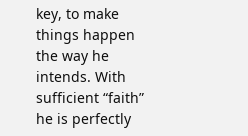key, to make things happen the way he intends. With sufficient “faith” he is perfectly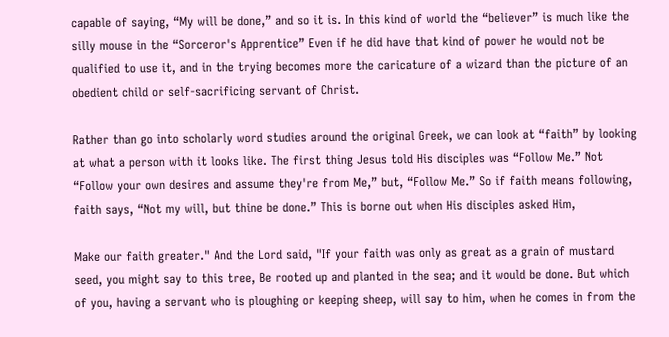capable of saying, “My will be done,” and so it is. In this kind of world the “believer” is much like the silly mouse in the “Sorceror's Apprentice” Even if he did have that kind of power he would not be qualified to use it, and in the trying becomes more the caricature of a wizard than the picture of an obedient child or self-sacrificing servant of Christ.

Rather than go into scholarly word studies around the original Greek, we can look at “faith” by looking at what a person with it looks like. The first thing Jesus told His disciples was “Follow Me.” Not “Follow your own desires and assume they're from Me,” but, “Follow Me.” So if faith means following, faith says, “Not my will, but thine be done.” This is borne out when His disciples asked Him,

Make our faith greater." And the Lord said, "If your faith was only as great as a grain of mustard seed, you might say to this tree, Be rooted up and planted in the sea; and it would be done. But which of you, having a servant who is ploughing or keeping sheep, will say to him, when he comes in from the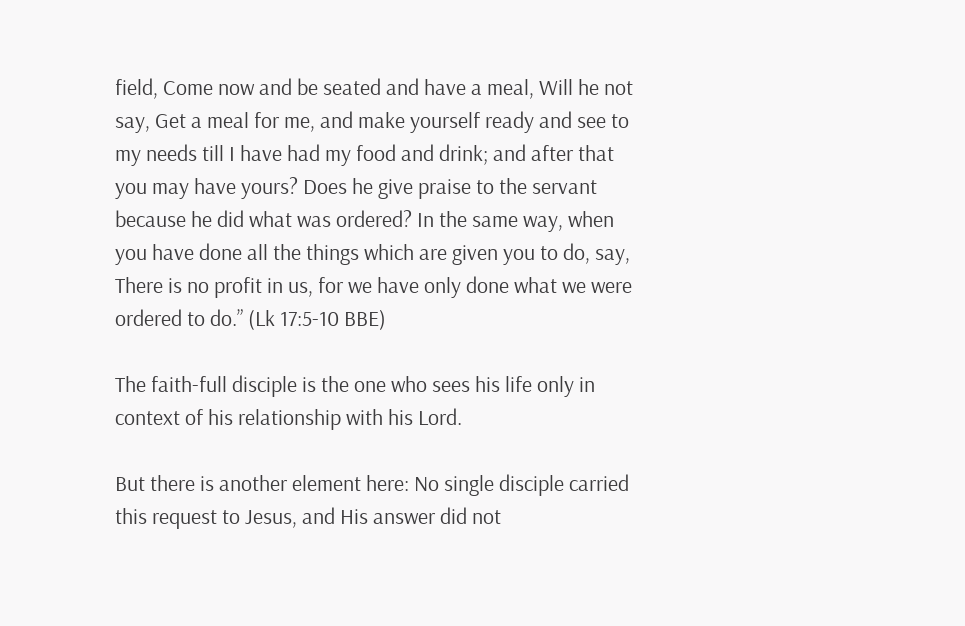field, Come now and be seated and have a meal, Will he not say, Get a meal for me, and make yourself ready and see to my needs till I have had my food and drink; and after that you may have yours? Does he give praise to the servant because he did what was ordered? In the same way, when you have done all the things which are given you to do, say, There is no profit in us, for we have only done what we were ordered to do.” (Lk 17:5-10 BBE)

The faith-full disciple is the one who sees his life only in context of his relationship with his Lord.

But there is another element here: No single disciple carried this request to Jesus, and His answer did not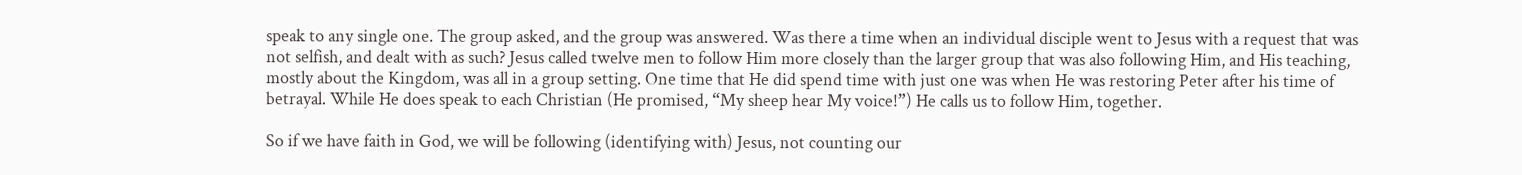speak to any single one. The group asked, and the group was answered. Was there a time when an individual disciple went to Jesus with a request that was not selfish, and dealt with as such? Jesus called twelve men to follow Him more closely than the larger group that was also following Him, and His teaching, mostly about the Kingdom, was all in a group setting. One time that He did spend time with just one was when He was restoring Peter after his time of betrayal. While He does speak to each Christian (He promised, “My sheep hear My voice!”) He calls us to follow Him, together.

So if we have faith in God, we will be following (identifying with) Jesus, not counting our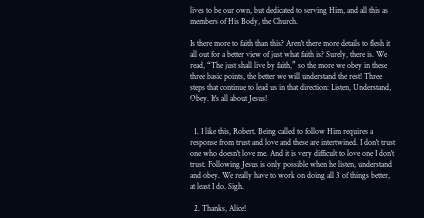lives to be our own, but dedicated to serving Him, and all this as members of His Body, the Church.

Is there more to faith than this? Aren't there more details to flesh it all out for a better view of just what faith is? Surely, there is. We read, “The just shall live by faith,” so the more we obey in these three basic points, the better we will understand the rest! Three steps that continue to lead us in that direction: Listen, Understand, Obey. It's all about Jesus!


  1. I like this, Robert. Being called to follow Him requires a response from trust and love and these are intertwined. I don't trust one who doesn't love me. And it is very difficult to love one I don't trust. Following Jesus is only possible when he listen, understand and obey. We really have to work on doing all 3 of things better, at least I do. Sigh.

  2. Thanks, Alice!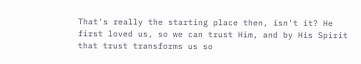That's really the starting place then, isn't it? He first loved us, so we can trust Him, and by His Spirit that trust transforms us so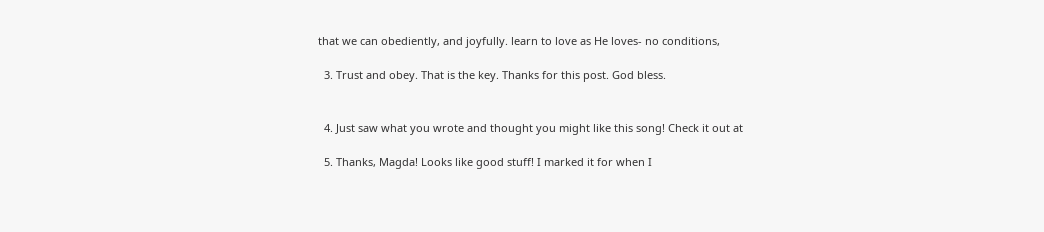that we can obediently, and joyfully. learn to love as He loves- no conditions,

  3. Trust and obey. That is the key. Thanks for this post. God bless.


  4. Just saw what you wrote and thought you might like this song! Check it out at

  5. Thanks, Magda! Looks like good stuff! I marked it for when I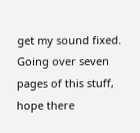get my sound fixed. Going over seven pages of this stuff, hope there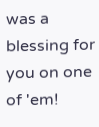was a blessing for you on one of 'em!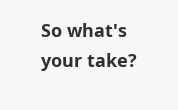So what's your take?